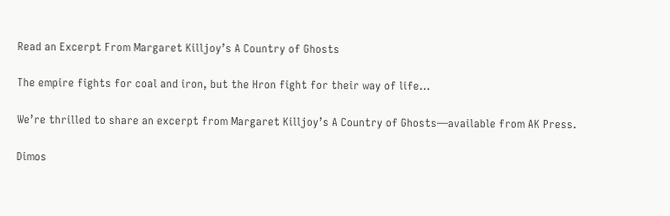Read an Excerpt From Margaret Killjoy’s A Country of Ghosts

The empire fights for coal and iron, but the Hron fight for their way of life…

We’re thrilled to share an excerpt from Margaret Killjoy’s A Country of Ghosts—available from AK Press.

Dimos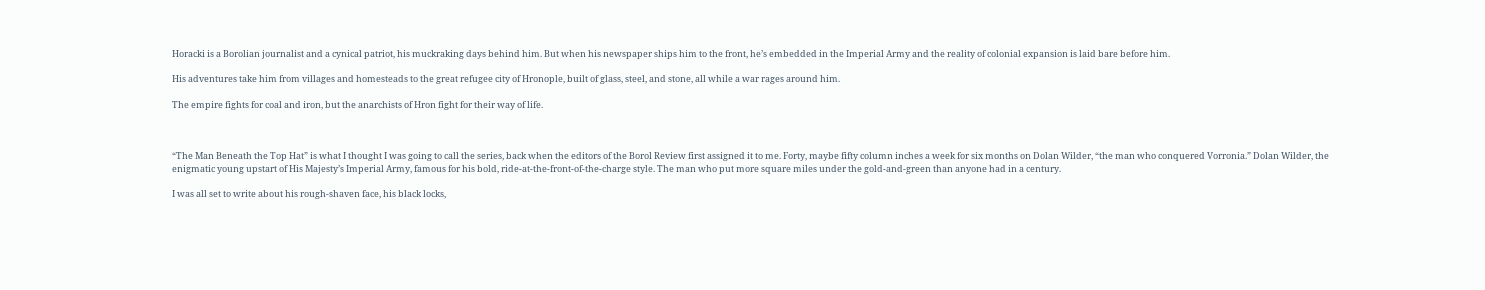Horacki is a Borolian journalist and a cynical patriot, his muckraking days behind him. But when his newspaper ships him to the front, he’s embedded in the Imperial Army and the reality of colonial expansion is laid bare before him.

His adventures take him from villages and homesteads to the great refugee city of Hronople, built of glass, steel, and stone, all while a war rages around him.

The empire fights for coal and iron, but the anarchists of Hron fight for their way of life.



“The Man Beneath the Top Hat” is what I thought I was going to call the series, back when the editors of the Borol Review first assigned it to me. Forty, maybe fifty column inches a week for six months on Dolan Wilder, “the man who conquered Vorronia.” Dolan Wilder, the enigmatic young upstart of His Majesty’s Imperial Army, famous for his bold, ride-at-the-front-of-the-charge style. The man who put more square miles under the gold-and-green than anyone had in a century.

I was all set to write about his rough-shaven face, his black locks,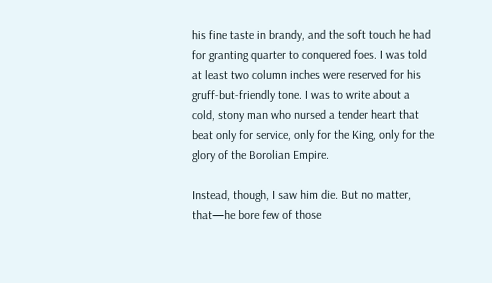his fine taste in brandy, and the soft touch he had for granting quarter to conquered foes. I was told at least two column inches were reserved for his gruff-but-friendly tone. I was to write about a cold, stony man who nursed a tender heart that beat only for service, only for the King, only for the glory of the Borolian Empire.

Instead, though, I saw him die. But no matter, that—he bore few of those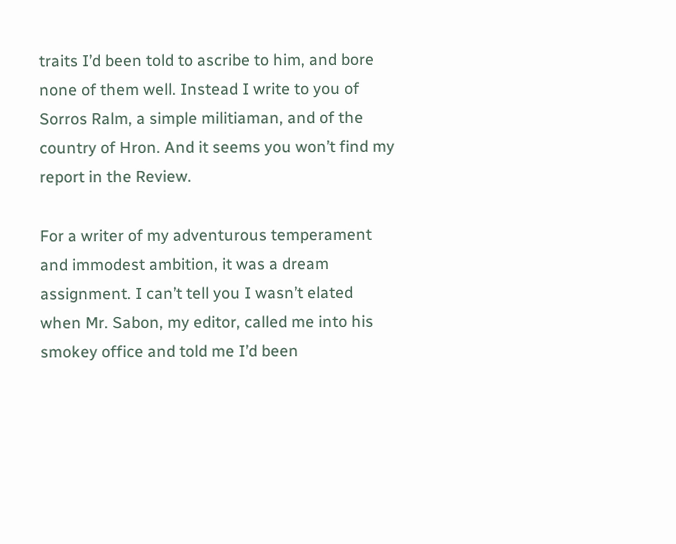traits I’d been told to ascribe to him, and bore none of them well. Instead I write to you of Sorros Ralm, a simple militiaman, and of the country of Hron. And it seems you won’t find my report in the Review.

For a writer of my adventurous temperament and immodest ambition, it was a dream assignment. I can’t tell you I wasn’t elated when Mr. Sabon, my editor, called me into his smokey office and told me I’d been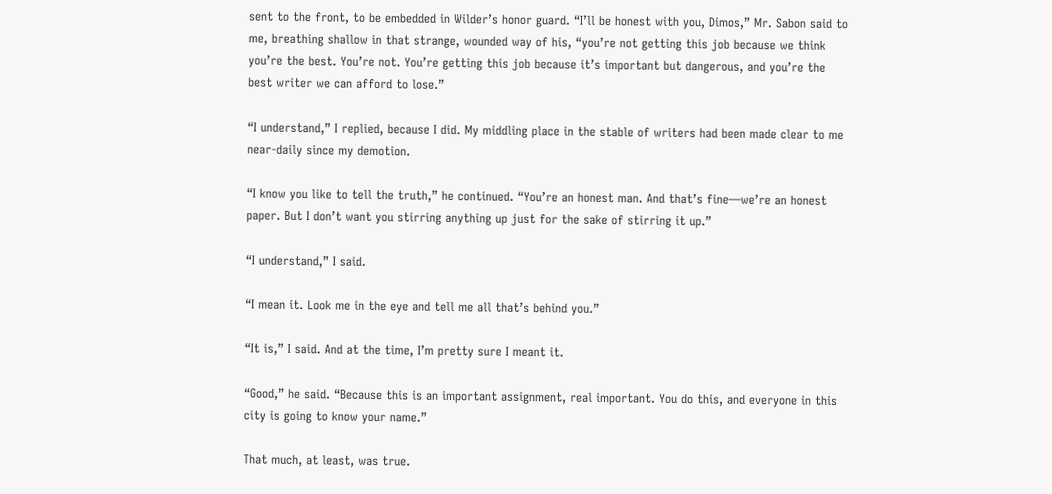sent to the front, to be embedded in Wilder’s honor guard. “I’ll be honest with you, Dimos,” Mr. Sabon said to me, breathing shallow in that strange, wounded way of his, “you’re not getting this job because we think you’re the best. You’re not. You’re getting this job because it’s important but dangerous, and you’re the best writer we can afford to lose.”

“I understand,” I replied, because I did. My middling place in the stable of writers had been made clear to me near-daily since my demotion.

“I know you like to tell the truth,” he continued. “You’re an honest man. And that’s fine—we’re an honest paper. But I don’t want you stirring anything up just for the sake of stirring it up.”

“I understand,” I said.

“I mean it. Look me in the eye and tell me all that’s behind you.”

“It is,” I said. And at the time, I’m pretty sure I meant it.

“Good,” he said. “Because this is an important assignment, real important. You do this, and everyone in this city is going to know your name.”

That much, at least, was true.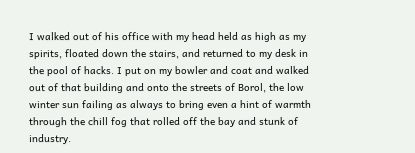I walked out of his office with my head held as high as my spirits, floated down the stairs, and returned to my desk in the pool of hacks. I put on my bowler and coat and walked out of that building and onto the streets of Borol, the low winter sun failing as always to bring even a hint of warmth through the chill fog that rolled off the bay and stunk of industry.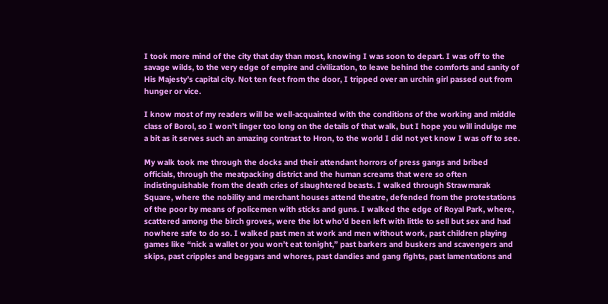I took more mind of the city that day than most, knowing I was soon to depart. I was off to the savage wilds, to the very edge of empire and civilization, to leave behind the comforts and sanity of His Majesty’s capital city. Not ten feet from the door, I tripped over an urchin girl passed out from hunger or vice.

I know most of my readers will be well-acquainted with the conditions of the working and middle class of Borol, so I won’t linger too long on the details of that walk, but I hope you will indulge me a bit as it serves such an amazing contrast to Hron, to the world I did not yet know I was off to see.

My walk took me through the docks and their attendant horrors of press gangs and bribed officials, through the meatpacking district and the human screams that were so often indistinguishable from the death cries of slaughtered beasts. I walked through Strawmarak Square, where the nobility and merchant houses attend theatre, defended from the protestations of the poor by means of policemen with sticks and guns. I walked the edge of Royal Park, where, scattered among the birch groves, were the lot who’d been left with little to sell but sex and had nowhere safe to do so. I walked past men at work and men without work, past children playing games like “nick a wallet or you won’t eat tonight,” past barkers and buskers and scavengers and skips, past cripples and beggars and whores, past dandies and gang fights, past lamentations and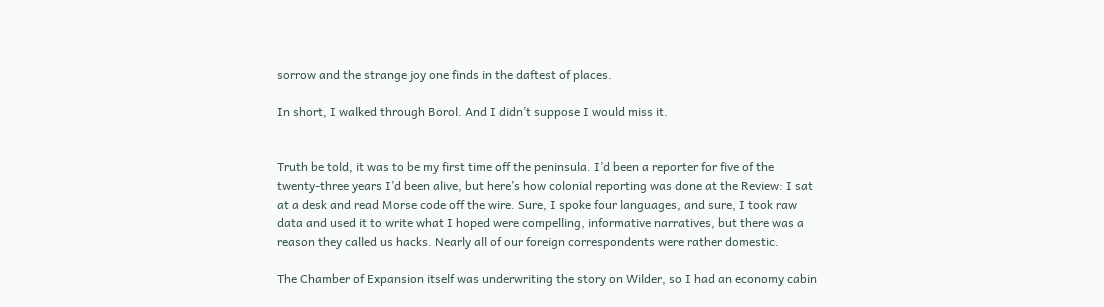sorrow and the strange joy one finds in the daftest of places.

In short, I walked through Borol. And I didn’t suppose I would miss it.


Truth be told, it was to be my first time off the peninsula. I’d been a reporter for five of the twenty-three years I’d been alive, but here’s how colonial reporting was done at the Review: I sat at a desk and read Morse code off the wire. Sure, I spoke four languages, and sure, I took raw data and used it to write what I hoped were compelling, informative narratives, but there was a reason they called us hacks. Nearly all of our foreign correspondents were rather domestic.

The Chamber of Expansion itself was underwriting the story on Wilder, so I had an economy cabin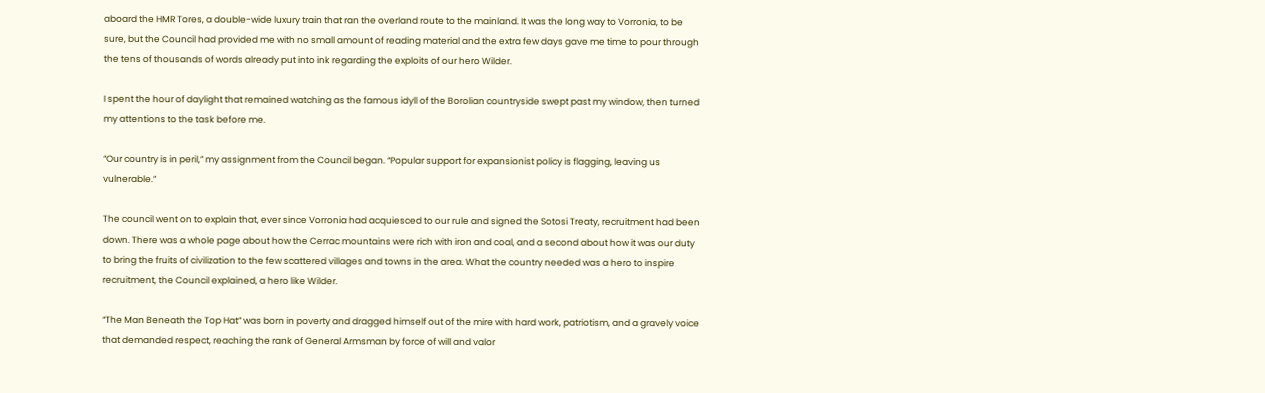aboard the HMR Tores, a double-wide luxury train that ran the overland route to the mainland. It was the long way to Vorronia, to be sure, but the Council had provided me with no small amount of reading material and the extra few days gave me time to pour through the tens of thousands of words already put into ink regarding the exploits of our hero Wilder.

I spent the hour of daylight that remained watching as the famous idyll of the Borolian countryside swept past my window, then turned my attentions to the task before me.

“Our country is in peril,” my assignment from the Council began. “Popular support for expansionist policy is flagging, leaving us vulnerable.”

The council went on to explain that, ever since Vorronia had acquiesced to our rule and signed the Sotosi Treaty, recruitment had been down. There was a whole page about how the Cerrac mountains were rich with iron and coal, and a second about how it was our duty to bring the fruits of civilization to the few scattered villages and towns in the area. What the country needed was a hero to inspire recruitment, the Council explained, a hero like Wilder.

“The Man Beneath the Top Hat” was born in poverty and dragged himself out of the mire with hard work, patriotism, and a gravely voice that demanded respect, reaching the rank of General Armsman by force of will and valor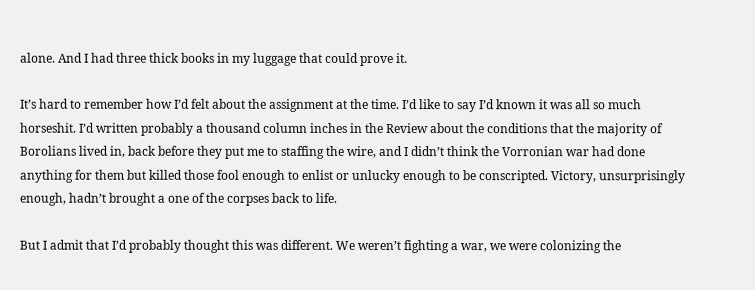alone. And I had three thick books in my luggage that could prove it.

It’s hard to remember how I’d felt about the assignment at the time. I’d like to say I’d known it was all so much horseshit. I’d written probably a thousand column inches in the Review about the conditions that the majority of Borolians lived in, back before they put me to staffing the wire, and I didn’t think the Vorronian war had done anything for them but killed those fool enough to enlist or unlucky enough to be conscripted. Victory, unsurprisingly enough, hadn’t brought a one of the corpses back to life.

But I admit that I’d probably thought this was different. We weren’t fighting a war, we were colonizing the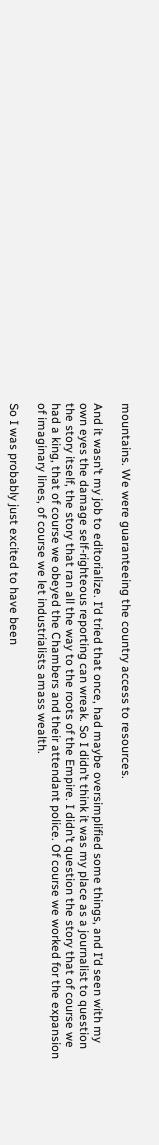mountains. We were guaranteeing the country access to resources.

And it wasn’t my job to editorialize. I’d tried that once, had maybe oversimplified some things, and I’d seen with my own eyes the damage self-righteous reporting can wreak. So I didn’t think it was my place as a journalist to question the story itself, the story that ran all the way to the roots of the Empire. I didn’t question the story that of course we had a king, that of course we obeyed the Chambers and their attendant police. Of course we worked for the expansion of imaginary lines, of course we let industrialists amass wealth.

So I was probably just excited to have been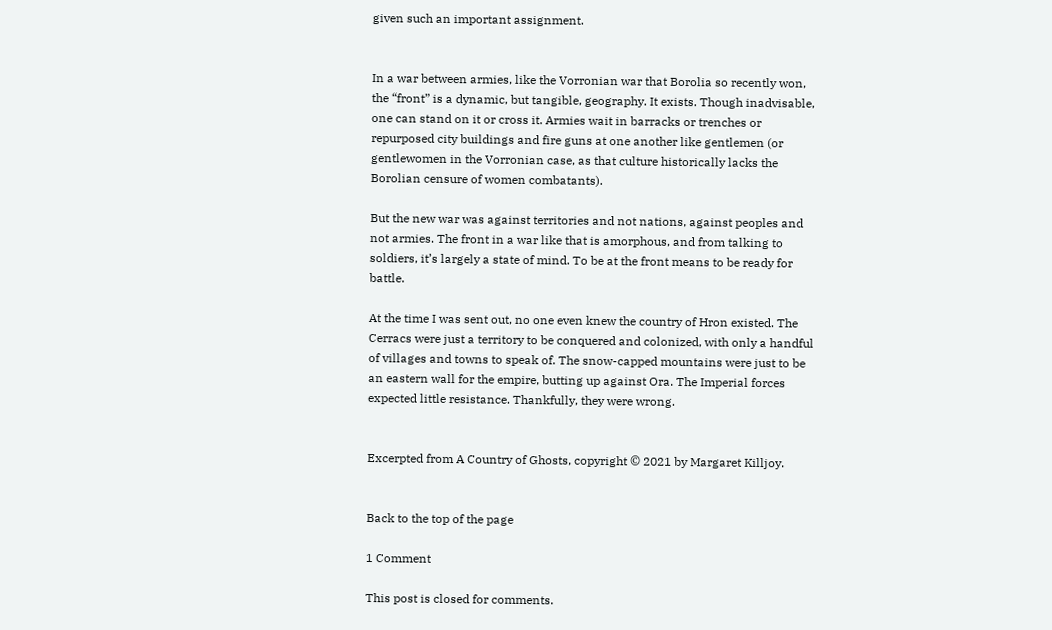given such an important assignment.


In a war between armies, like the Vorronian war that Borolia so recently won, the “front” is a dynamic, but tangible, geography. It exists. Though inadvisable, one can stand on it or cross it. Armies wait in barracks or trenches or repurposed city buildings and fire guns at one another like gentlemen (or gentlewomen in the Vorronian case, as that culture historically lacks the Borolian censure of women combatants).

But the new war was against territories and not nations, against peoples and not armies. The front in a war like that is amorphous, and from talking to soldiers, it’s largely a state of mind. To be at the front means to be ready for battle.

At the time I was sent out, no one even knew the country of Hron existed. The Cerracs were just a territory to be conquered and colonized, with only a handful of villages and towns to speak of. The snow-capped mountains were just to be an eastern wall for the empire, butting up against Ora. The Imperial forces expected little resistance. Thankfully, they were wrong.


Excerpted from A Country of Ghosts, copyright © 2021 by Margaret Killjoy.


Back to the top of the page

1 Comment

This post is closed for comments.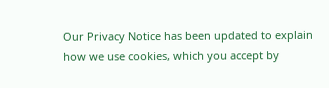Our Privacy Notice has been updated to explain how we use cookies, which you accept by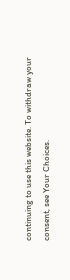continuing to use this website. To withdraw your consent, see Your Choices.